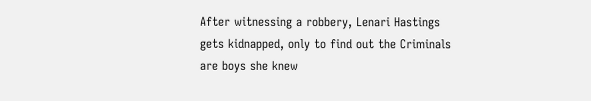After witnessing a robbery, Lenari Hastings gets kidnapped, only to find out the Criminals are boys she knew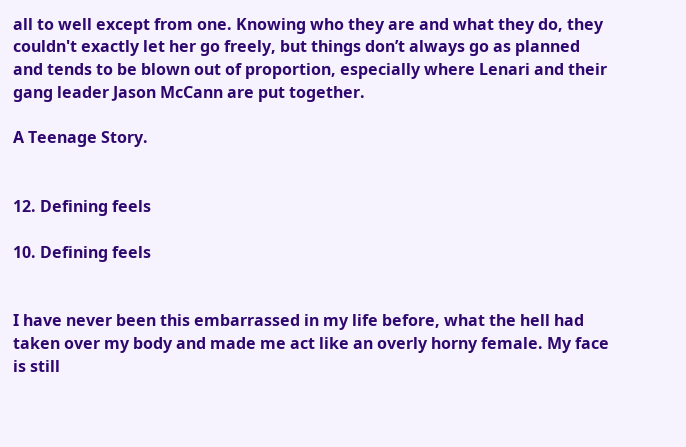all to well except from one. Knowing who they are and what they do, they couldn't exactly let her go freely, but things don’t always go as planned and tends to be blown out of proportion, especially where Lenari and their gang leader Jason McCann are put together.

A Teenage Story.


12. Defining feels

10. Defining feels


I have never been this embarrassed in my life before, what the hell had taken over my body and made me act like an overly horny female. My face is still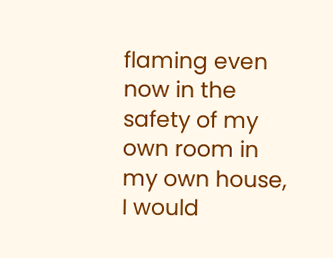flaming even now in the safety of my own room in my own house, I would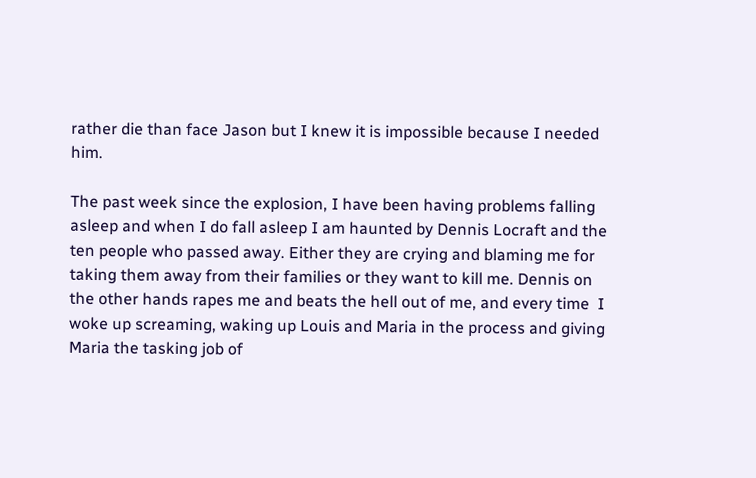rather die than face Jason but I knew it is impossible because I needed him.

The past week since the explosion, I have been having problems falling asleep and when I do fall asleep I am haunted by Dennis Locraft and the ten people who passed away. Either they are crying and blaming me for taking them away from their families or they want to kill me. Dennis on the other hands rapes me and beats the hell out of me, and every time  I woke up screaming, waking up Louis and Maria in the process and giving Maria the tasking job of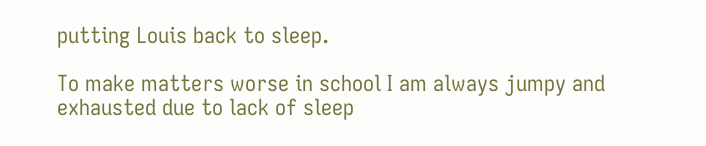putting Louis back to sleep.

To make matters worse in school I am always jumpy and exhausted due to lack of sleep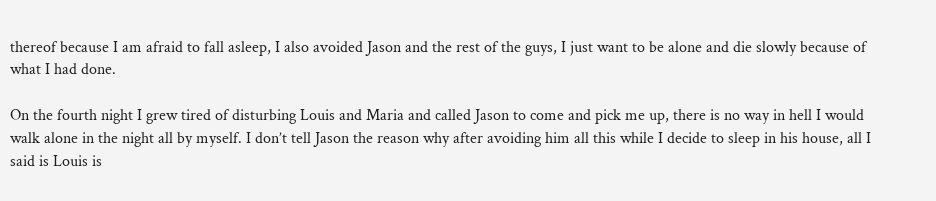thereof because I am afraid to fall asleep, I also avoided Jason and the rest of the guys, I just want to be alone and die slowly because of what I had done.

On the fourth night I grew tired of disturbing Louis and Maria and called Jason to come and pick me up, there is no way in hell I would walk alone in the night all by myself. I don’t tell Jason the reason why after avoiding him all this while I decide to sleep in his house, all I said is Louis is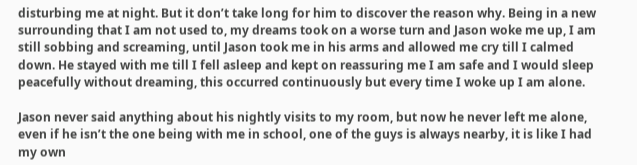disturbing me at night. But it don’t take long for him to discover the reason why. Being in a new surrounding that I am not used to, my dreams took on a worse turn and Jason woke me up, I am still sobbing and screaming, until Jason took me in his arms and allowed me cry till I calmed down. He stayed with me till I fell asleep and kept on reassuring me I am safe and I would sleep peacefully without dreaming, this occurred continuously but every time I woke up I am alone.

Jason never said anything about his nightly visits to my room, but now he never left me alone, even if he isn’t the one being with me in school, one of the guys is always nearby, it is like I had my own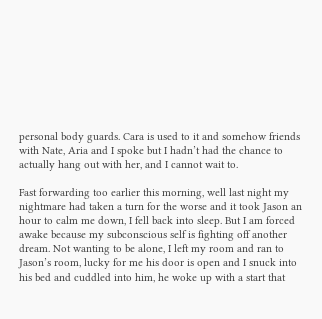personal body guards. Cara is used to it and somehow friends with Nate, Aria and I spoke but I hadn’t had the chance to actually hang out with her, and I cannot wait to.

Fast forwarding too earlier this morning, well last night my nightmare had taken a turn for the worse and it took Jason an hour to calm me down, I fell back into sleep. But I am forced awake because my subconscious self is fighting off another dream. Not wanting to be alone, I left my room and ran to Jason’s room, lucky for me his door is open and I snuck into his bed and cuddled into him, he woke up with a start that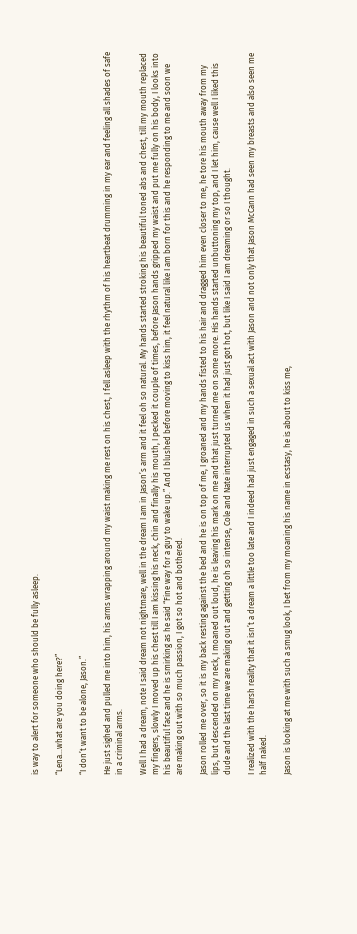is way to alert for someone who should be fully asleep.

“Lena…what are you doing here?”

“I don’t want to be alone, Jason.”

He just sighed and pulled me into him, his arms wrapping around my waist making me rest on his chest, I fell asleep with the rhythm of his heartbeat drumming in my ear and feeling all shades of safe in a criminal arms.

Well I had a dream, note I said dream not nightmare, well in the dream I am in Jason’s arm and it feel oh so natural. My hands started stroking his beautiful toned abs and chest, till my mouth replaced my fingers, slowly I moved up his chest till I am kissing his neck, chin and finally his mouth, I pecked it couple of times, before Jason hands gripped my waist and put me fully on his body, I looks into his beautiful face and he is smirking as he said “Fine way for a guy to wake up.” And I blushed before moving to kiss him, it feel natural like I am born for this and he responding to me and soon we are making out with so much passion, I got so hot and bothered.

Jason rolled me over, so it is my back resting against the bed and he is on top of me, I groaned and my hands fisted to his hair and dragged him even closer to me, he tore his mouth away from my lips, but descended on my neck, I moaned out loud, he is leaving his mark on me and that just turned me on some more. His hands started unbuttoning my top, and I let him, cause well I liked this dude and the last time we are making out and getting oh so intense, Cole and Nate interrupted us when it had just got hot, but like I said I am dreaming or so I thought.

I realized with the harsh reality that it isn’t a dream a little too late and I indeed had just engaged in such a sexual act with Jason and not only that Jason McCann had seen my breasts and also seen me half naked.

Jason is looking at me with such a smug look, I bet from my moaning his name in ecstasy, he is about to kiss me,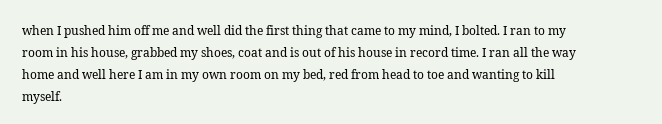when I pushed him off me and well did the first thing that came to my mind, I bolted. I ran to my room in his house, grabbed my shoes, coat and is out of his house in record time. I ran all the way home and well here I am in my own room on my bed, red from head to toe and wanting to kill myself.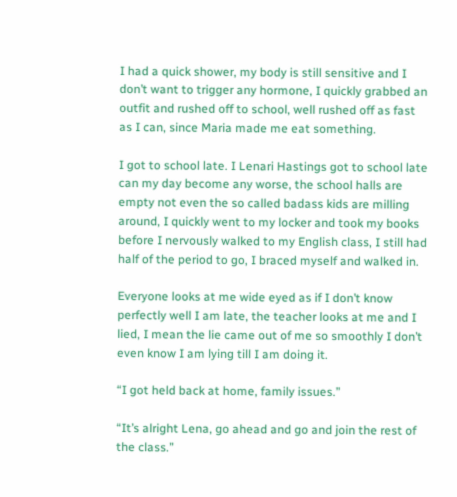I had a quick shower, my body is still sensitive and I don’t want to trigger any hormone, I quickly grabbed an outfit and rushed off to school, well rushed off as fast as I can, since Maria made me eat something.

I got to school late. I Lenari Hastings got to school late can my day become any worse, the school halls are empty not even the so called badass kids are milling around, I quickly went to my locker and took my books before I nervously walked to my English class, I still had half of the period to go, I braced myself and walked in.

Everyone looks at me wide eyed as if I don’t know perfectly well I am late, the teacher looks at me and I lied, I mean the lie came out of me so smoothly I don’t even know I am lying till I am doing it.

“I got held back at home, family issues.”

“It’s alright Lena, go ahead and go and join the rest of the class.”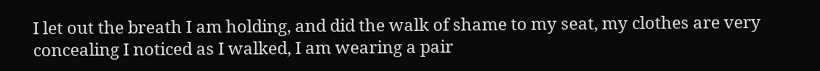I let out the breath I am holding, and did the walk of shame to my seat, my clothes are very concealing I noticed as I walked, I am wearing a pair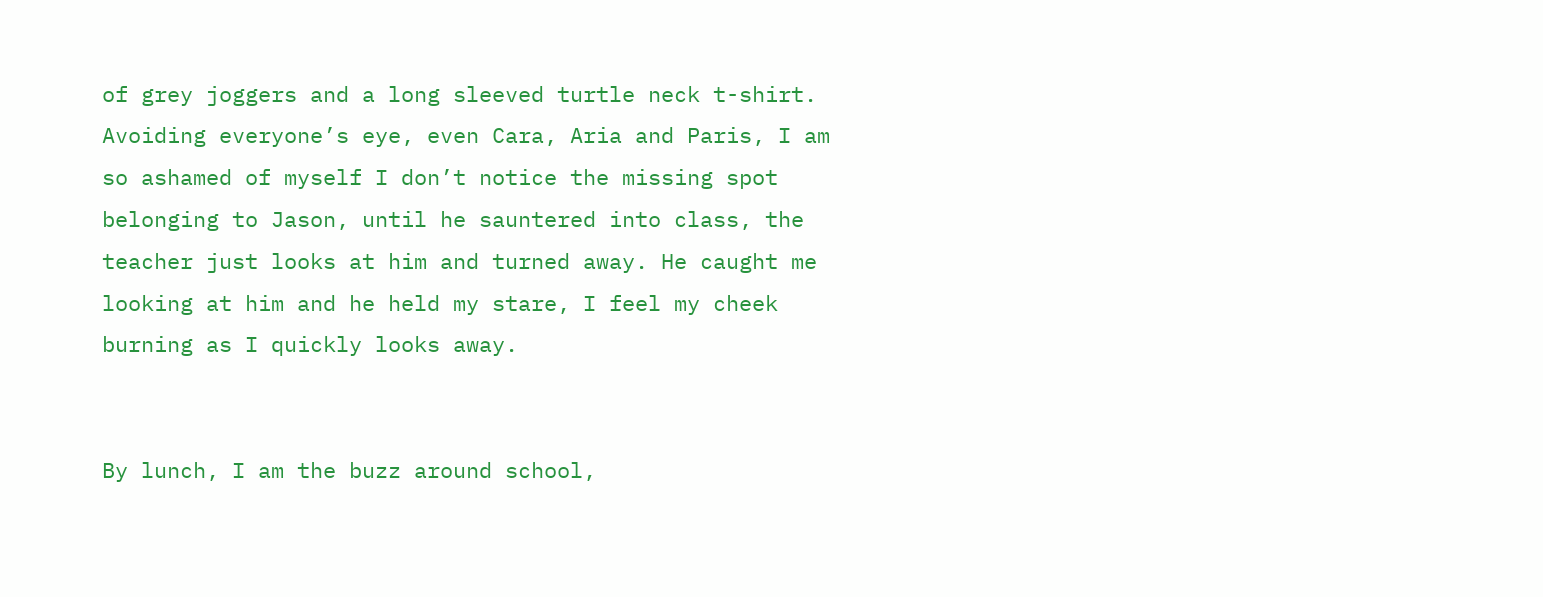of grey joggers and a long sleeved turtle neck t-shirt. Avoiding everyone’s eye, even Cara, Aria and Paris, I am so ashamed of myself I don’t notice the missing spot belonging to Jason, until he sauntered into class, the teacher just looks at him and turned away. He caught me looking at him and he held my stare, I feel my cheek burning as I quickly looks away.


By lunch, I am the buzz around school,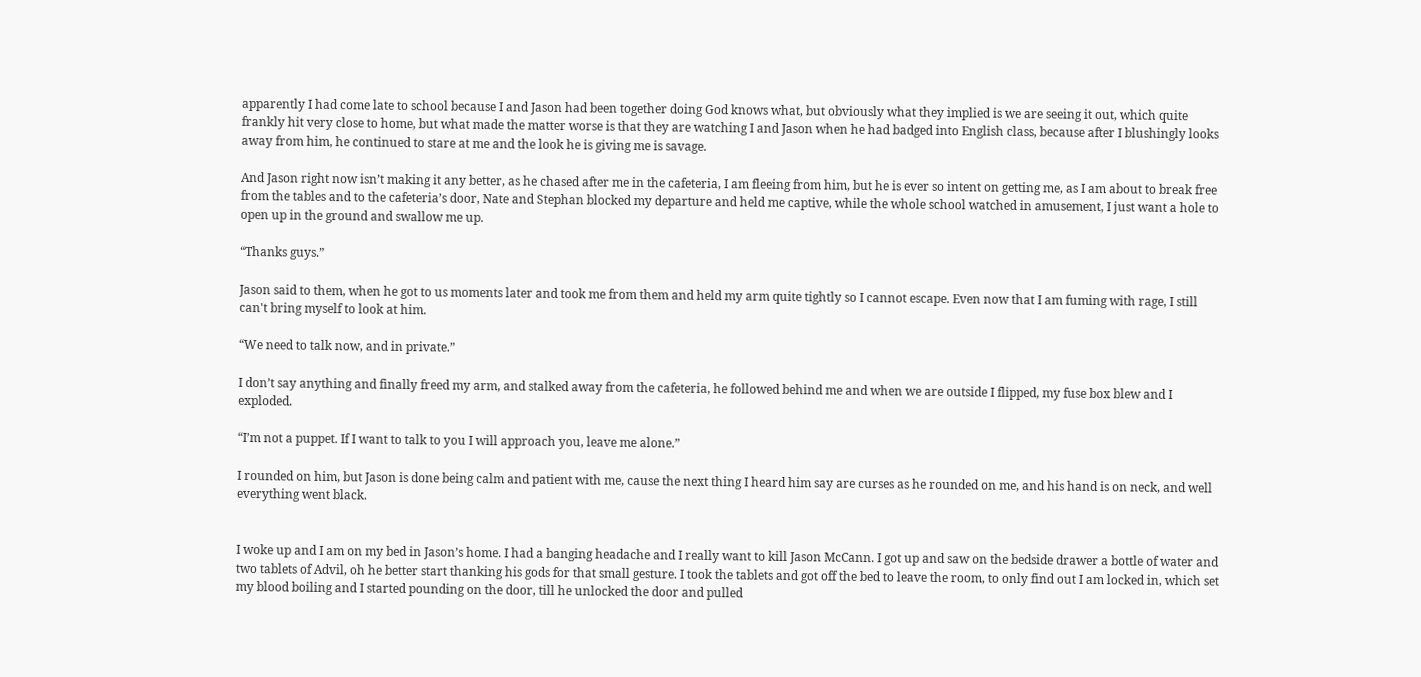apparently I had come late to school because I and Jason had been together doing God knows what, but obviously what they implied is we are seeing it out, which quite frankly hit very close to home, but what made the matter worse is that they are watching I and Jason when he had badged into English class, because after I blushingly looks away from him, he continued to stare at me and the look he is giving me is savage.

And Jason right now isn’t making it any better, as he chased after me in the cafeteria, I am fleeing from him, but he is ever so intent on getting me, as I am about to break free from the tables and to the cafeteria’s door, Nate and Stephan blocked my departure and held me captive, while the whole school watched in amusement, I just want a hole to open up in the ground and swallow me up.

“Thanks guys.”

Jason said to them, when he got to us moments later and took me from them and held my arm quite tightly so I cannot escape. Even now that I am fuming with rage, I still can't bring myself to look at him.

“We need to talk now, and in private.”

I don’t say anything and finally freed my arm, and stalked away from the cafeteria, he followed behind me and when we are outside I flipped, my fuse box blew and I exploded.

“I’m not a puppet. If I want to talk to you I will approach you, leave me alone.”

I rounded on him, but Jason is done being calm and patient with me, cause the next thing I heard him say are curses as he rounded on me, and his hand is on neck, and well everything went black.


I woke up and I am on my bed in Jason’s home. I had a banging headache and I really want to kill Jason McCann. I got up and saw on the bedside drawer a bottle of water and two tablets of Advil, oh he better start thanking his gods for that small gesture. I took the tablets and got off the bed to leave the room, to only find out I am locked in, which set my blood boiling and I started pounding on the door, till he unlocked the door and pulled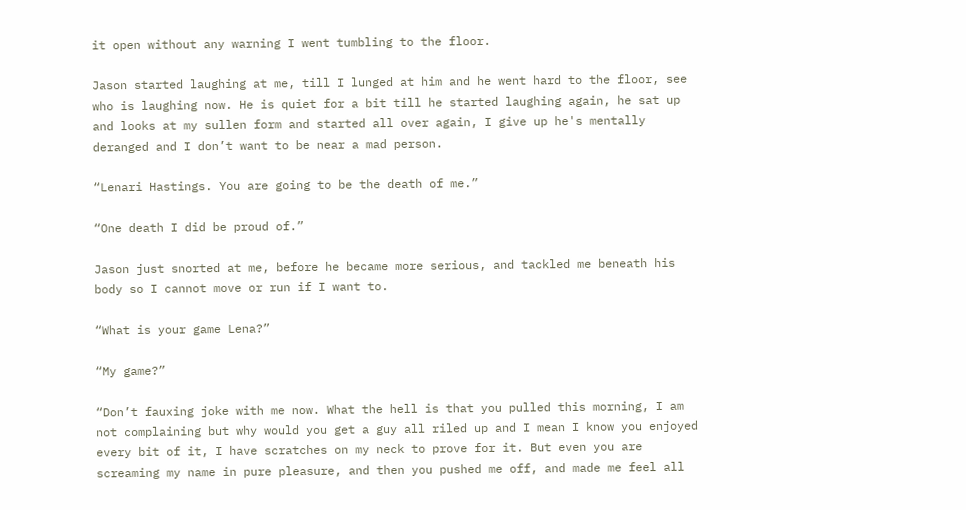it open without any warning I went tumbling to the floor.

Jason started laughing at me, till I lunged at him and he went hard to the floor, see who is laughing now. He is quiet for a bit till he started laughing again, he sat up and looks at my sullen form and started all over again, I give up he's mentally deranged and I don’t want to be near a mad person.

“Lenari Hastings. You are going to be the death of me.”

“One death I did be proud of.”

Jason just snorted at me, before he became more serious, and tackled me beneath his body so I cannot move or run if I want to.

“What is your game Lena?”

“My game?”

“Don’t fauxing joke with me now. What the hell is that you pulled this morning, I am not complaining but why would you get a guy all riled up and I mean I know you enjoyed every bit of it, I have scratches on my neck to prove for it. But even you are screaming my name in pure pleasure, and then you pushed me off, and made me feel all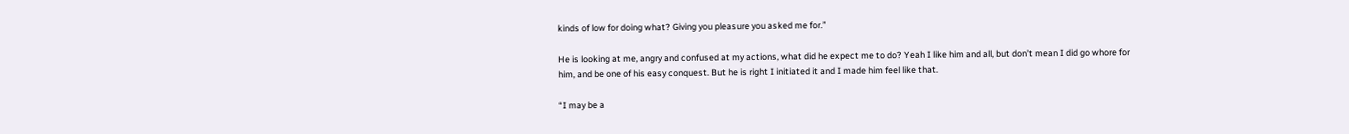kinds of low for doing what? Giving you pleasure you asked me for.”

He is looking at me, angry and confused at my actions, what did he expect me to do? Yeah I like him and all, but don’t mean I did go whore for him, and be one of his easy conquest. But he is right I initiated it and I made him feel like that.

“I may be a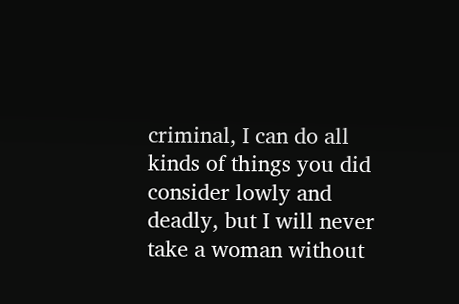criminal, I can do all kinds of things you did consider lowly and deadly, but I will never take a woman without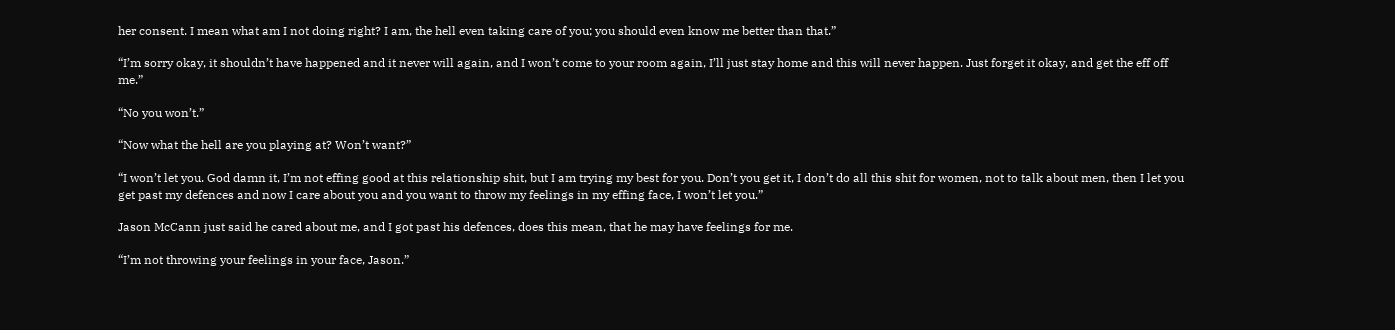her consent. I mean what am I not doing right? I am, the hell even taking care of you; you should even know me better than that.”

“I’m sorry okay, it shouldn’t have happened and it never will again, and I won’t come to your room again, I’ll just stay home and this will never happen. Just forget it okay, and get the eff off me.”

“No you won’t.”

“Now what the hell are you playing at? Won’t want?”

“I won’t let you. God damn it, I’m not effing good at this relationship shit, but I am trying my best for you. Don’t you get it, I don’t do all this shit for women, not to talk about men, then I let you get past my defences and now I care about you and you want to throw my feelings in my effing face, I won’t let you.”

Jason McCann just said he cared about me, and I got past his defences, does this mean, that he may have feelings for me.

“I’m not throwing your feelings in your face, Jason.”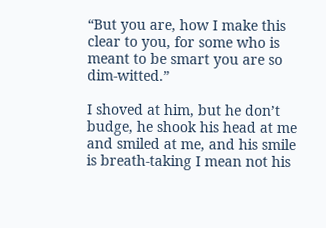“But you are, how I make this clear to you, for some who is meant to be smart you are so dim-witted.”

I shoved at him, but he don’t budge, he shook his head at me and smiled at me, and his smile is breath-taking I mean not his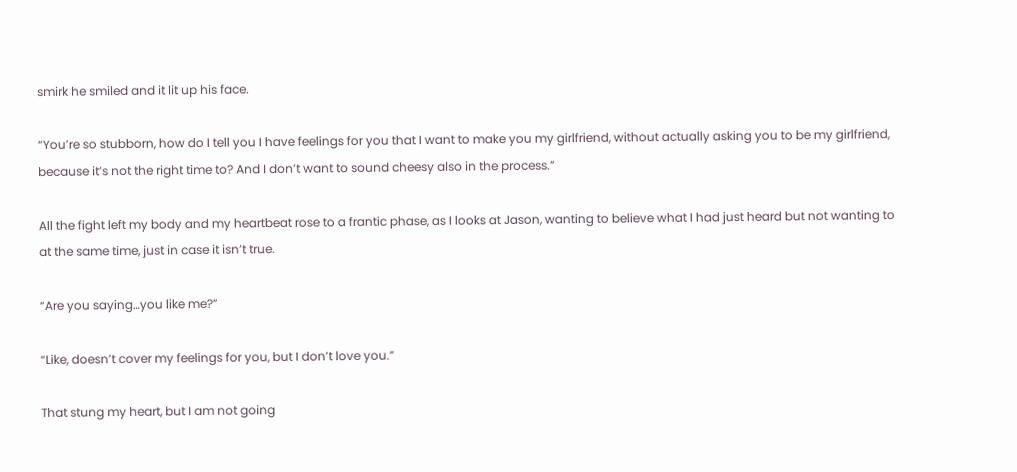smirk he smiled and it lit up his face.

“You’re so stubborn, how do I tell you I have feelings for you that I want to make you my girlfriend, without actually asking you to be my girlfriend, because it’s not the right time to? And I don’t want to sound cheesy also in the process.”

All the fight left my body and my heartbeat rose to a frantic phase, as I looks at Jason, wanting to believe what I had just heard but not wanting to at the same time, just in case it isn’t true.

“Are you saying…you like me?”

“Like, doesn’t cover my feelings for you, but I don’t love you.”

That stung my heart, but I am not going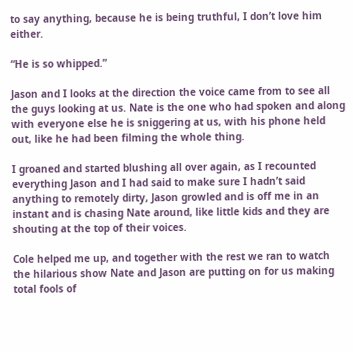to say anything, because he is being truthful, I don’t love him either.

“He is so whipped.”

Jason and I looks at the direction the voice came from to see all the guys looking at us. Nate is the one who had spoken and along with everyone else he is sniggering at us, with his phone held out, like he had been filming the whole thing.

I groaned and started blushing all over again, as I recounted everything Jason and I had said to make sure I hadn’t said anything to remotely dirty, Jason growled and is off me in an instant and is chasing Nate around, like little kids and they are shouting at the top of their voices.

Cole helped me up, and together with the rest we ran to watch the hilarious show Nate and Jason are putting on for us making total fools of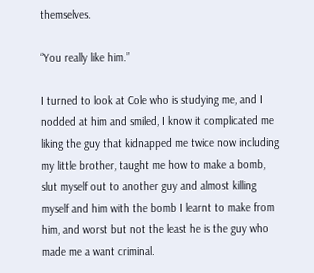themselves.

“You really like him.”

I turned to look at Cole who is studying me, and I nodded at him and smiled, I know it complicated me liking the guy that kidnapped me twice now including my little brother, taught me how to make a bomb, slut myself out to another guy and almost killing myself and him with the bomb I learnt to make from him, and worst but not the least he is the guy who made me a want criminal.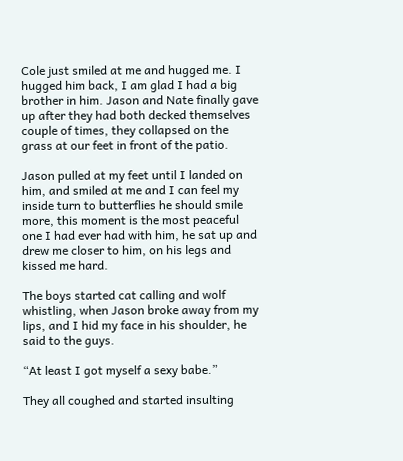Cole just smiled at me and hugged me. I hugged him back, I am glad I had a big brother in him. Jason and Nate finally gave up after they had both decked themselves couple of times, they collapsed on the grass at our feet in front of the patio.

Jason pulled at my feet until I landed on him, and smiled at me and I can feel my inside turn to butterflies he should smile more, this moment is the most peaceful one I had ever had with him, he sat up and drew me closer to him, on his legs and kissed me hard.

The boys started cat calling and wolf whistling, when Jason broke away from my lips, and I hid my face in his shoulder, he said to the guys.

“At least I got myself a sexy babe.”

They all coughed and started insulting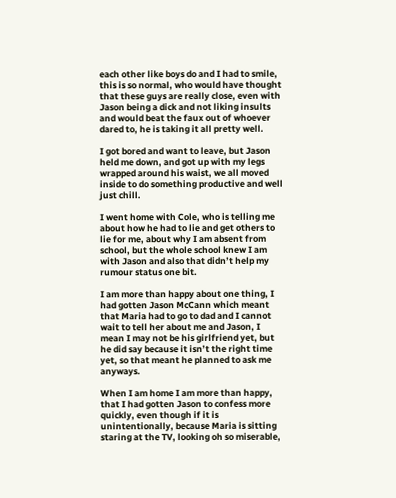each other like boys do and I had to smile, this is so normal, who would have thought that these guys are really close, even with Jason being a dick and not liking insults and would beat the faux out of whoever dared to, he is taking it all pretty well.

I got bored and want to leave, but Jason held me down, and got up with my legs wrapped around his waist, we all moved inside to do something productive and well just chill.

I went home with Cole, who is telling me about how he had to lie and get others to lie for me, about why I am absent from school, but the whole school knew I am with Jason and also that didn’t help my rumour status one bit.

I am more than happy about one thing, I had gotten Jason McCann which meant that Maria had to go to dad and I cannot wait to tell her about me and Jason, I mean I may not be his girlfriend yet, but he did say because it isn’t the right time yet, so that meant he planned to ask me anyways.

When I am home I am more than happy, that I had gotten Jason to confess more quickly, even though if it is unintentionally, because Maria is sitting staring at the TV, looking oh so miserable,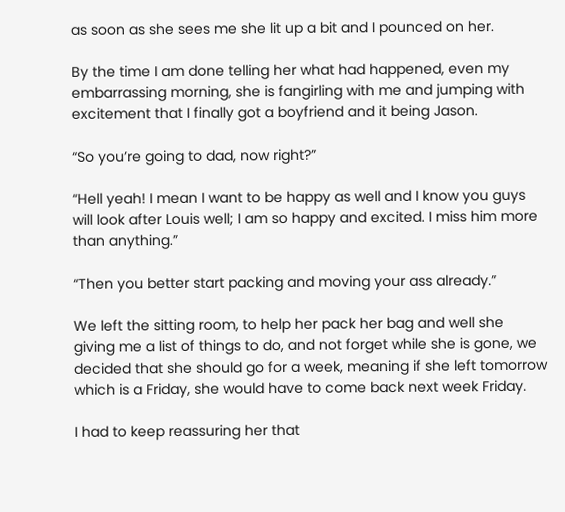as soon as she sees me she lit up a bit and I pounced on her.

By the time I am done telling her what had happened, even my embarrassing morning, she is fangirling with me and jumping with excitement that I finally got a boyfriend and it being Jason.

“So you’re going to dad, now right?”

“Hell yeah! I mean I want to be happy as well and I know you guys will look after Louis well; I am so happy and excited. I miss him more than anything.”

“Then you better start packing and moving your ass already.”

We left the sitting room, to help her pack her bag and well she giving me a list of things to do, and not forget while she is gone, we decided that she should go for a week, meaning if she left tomorrow which is a Friday, she would have to come back next week Friday.

I had to keep reassuring her that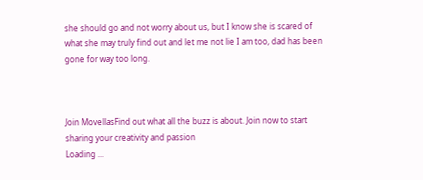she should go and not worry about us, but I know she is scared of what she may truly find out and let me not lie I am too, dad has been gone for way too long.



Join MovellasFind out what all the buzz is about. Join now to start sharing your creativity and passion
Loading ...